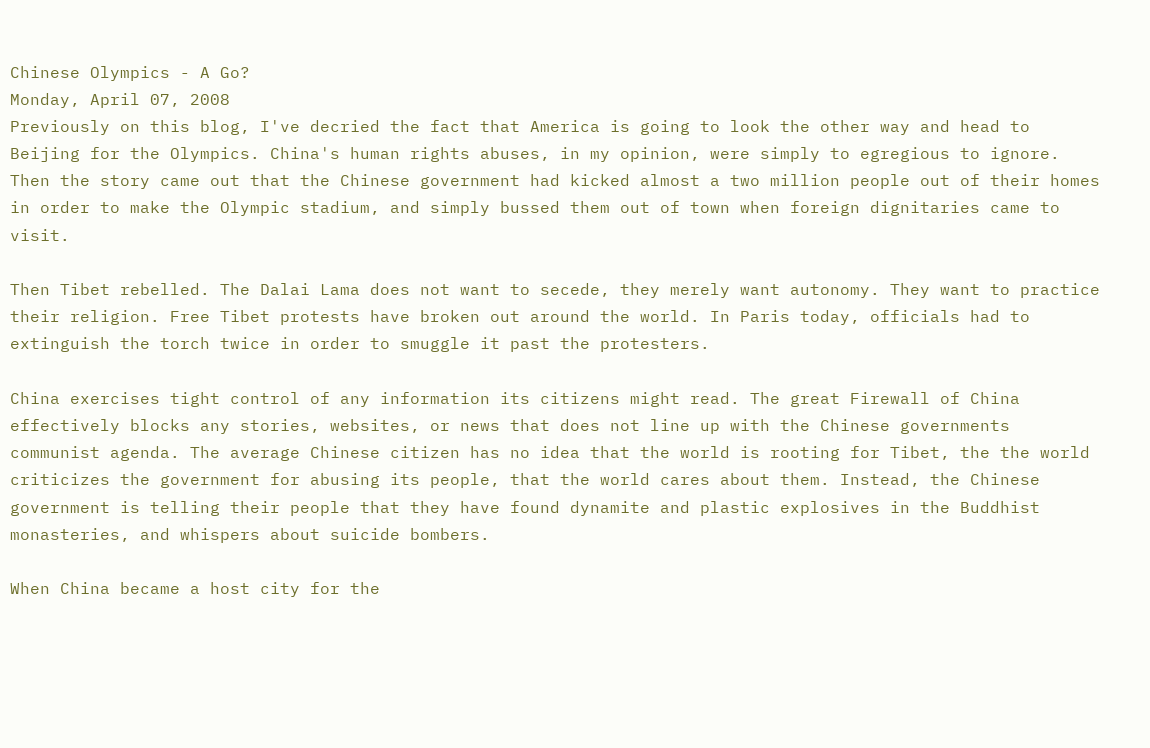Chinese Olympics - A Go?
Monday, April 07, 2008
Previously on this blog, I've decried the fact that America is going to look the other way and head to Beijing for the Olympics. China's human rights abuses, in my opinion, were simply to egregious to ignore. Then the story came out that the Chinese government had kicked almost a two million people out of their homes in order to make the Olympic stadium, and simply bussed them out of town when foreign dignitaries came to visit.

Then Tibet rebelled. The Dalai Lama does not want to secede, they merely want autonomy. They want to practice their religion. Free Tibet protests have broken out around the world. In Paris today, officials had to extinguish the torch twice in order to smuggle it past the protesters.

China exercises tight control of any information its citizens might read. The great Firewall of China effectively blocks any stories, websites, or news that does not line up with the Chinese governments communist agenda. The average Chinese citizen has no idea that the world is rooting for Tibet, the the world criticizes the government for abusing its people, that the world cares about them. Instead, the Chinese government is telling their people that they have found dynamite and plastic explosives in the Buddhist monasteries, and whispers about suicide bombers.

When China became a host city for the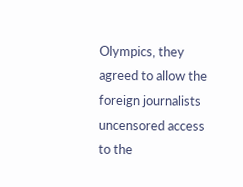Olympics, they agreed to allow the foreign journalists uncensored access to the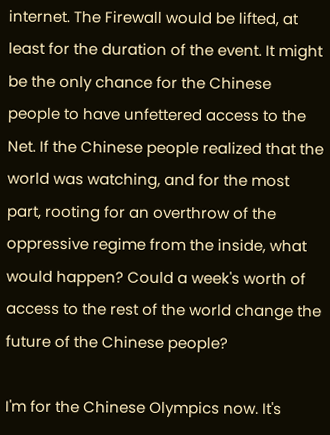internet. The Firewall would be lifted, at least for the duration of the event. It might be the only chance for the Chinese people to have unfettered access to the Net. If the Chinese people realized that the world was watching, and for the most part, rooting for an overthrow of the oppressive regime from the inside, what would happen? Could a week's worth of access to the rest of the world change the future of the Chinese people?

I'm for the Chinese Olympics now. It's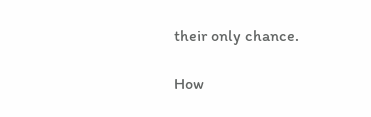their only chance.

How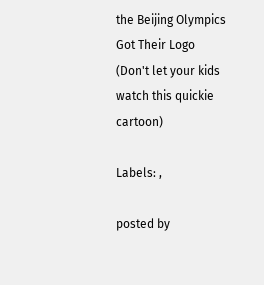the Beijing Olympics Got Their Logo
(Don't let your kids watch this quickie cartoon)

Labels: ,

posted by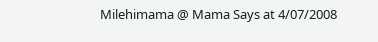Milehimama @ Mama Says at 4/07/2008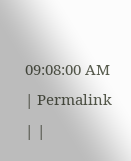09:08:00 AM | Permalink | |